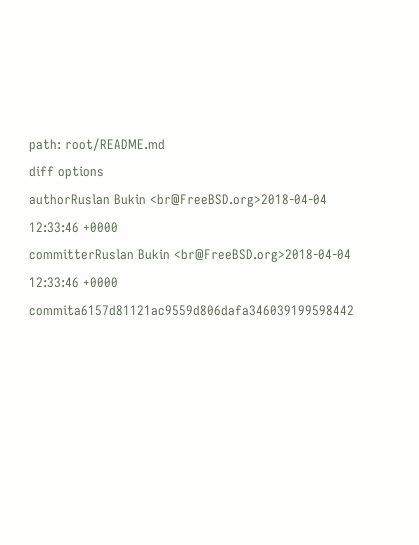path: root/README.md
diff options
authorRuslan Bukin <br@FreeBSD.org>2018-04-04 12:33:46 +0000
committerRuslan Bukin <br@FreeBSD.org>2018-04-04 12:33:46 +0000
commita6157d81121ac9559d806dafa346039199598442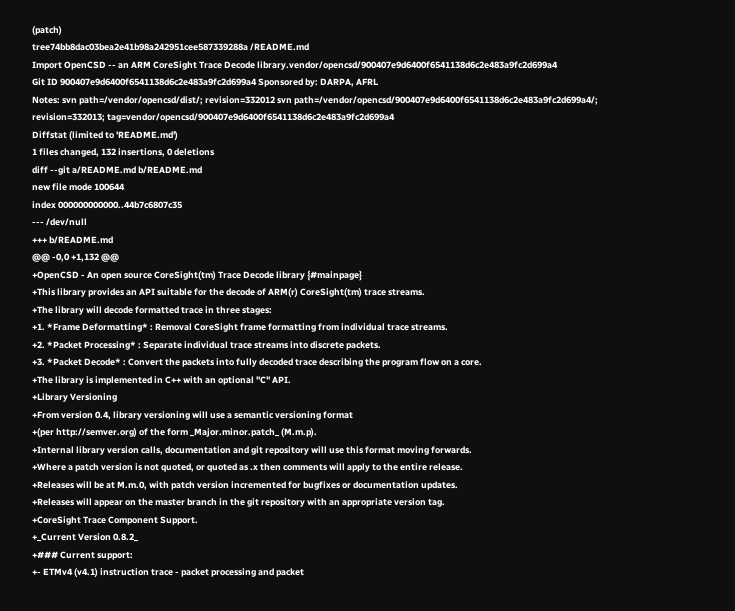(patch)
tree74bb8dac03bea2e41b98a242951cee587339288a /README.md
Import OpenCSD -- an ARM CoreSight Trace Decode library.vendor/opencsd/900407e9d6400f6541138d6c2e483a9fc2d699a4
Git ID 900407e9d6400f6541138d6c2e483a9fc2d699a4 Sponsored by: DARPA, AFRL
Notes: svn path=/vendor/opencsd/dist/; revision=332012 svn path=/vendor/opencsd/900407e9d6400f6541138d6c2e483a9fc2d699a4/; revision=332013; tag=vendor/opencsd/900407e9d6400f6541138d6c2e483a9fc2d699a4
Diffstat (limited to 'README.md')
1 files changed, 132 insertions, 0 deletions
diff --git a/README.md b/README.md
new file mode 100644
index 000000000000..44b7c6807c35
--- /dev/null
+++ b/README.md
@@ -0,0 +1,132 @@
+OpenCSD - An open source CoreSight(tm) Trace Decode library {#mainpage}
+This library provides an API suitable for the decode of ARM(r) CoreSight(tm) trace streams.
+The library will decode formatted trace in three stages:
+1. *Frame Deformatting* : Removal CoreSight frame formatting from individual trace streams.
+2. *Packet Processing* : Separate individual trace streams into discrete packets.
+3. *Packet Decode* : Convert the packets into fully decoded trace describing the program flow on a core.
+The library is implemented in C++ with an optional "C" API.
+Library Versioning
+From version 0.4, library versioning will use a semantic versioning format
+(per http://semver.org) of the form _Major.minor.patch_ (M.m.p).
+Internal library version calls, documentation and git repository will use this format moving forwards.
+Where a patch version is not quoted, or quoted as .x then comments will apply to the entire release.
+Releases will be at M.m.0, with patch version incremented for bugfixes or documentation updates.
+Releases will appear on the master branch in the git repository with an appropriate version tag.
+CoreSight Trace Component Support.
+_Current Version 0.8.2_
+### Current support:
+- ETMv4 (v4.1) instruction trace - packet processing and packet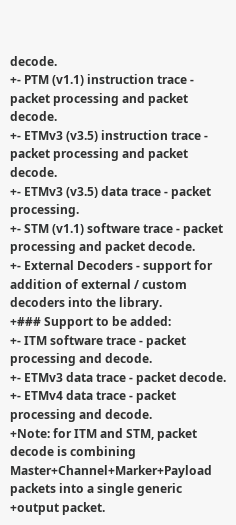decode.
+- PTM (v1.1) instruction trace - packet processing and packet decode.
+- ETMv3 (v3.5) instruction trace - packet processing and packet decode.
+- ETMv3 (v3.5) data trace - packet processing.
+- STM (v1.1) software trace - packet processing and packet decode.
+- External Decoders - support for addition of external / custom decoders into the library.
+### Support to be added:
+- ITM software trace - packet processing and decode.
+- ETMv3 data trace - packet decode.
+- ETMv4 data trace - packet processing and decode.
+Note: for ITM and STM, packet decode is combining Master+Channel+Marker+Payload packets into a single generic
+output packet.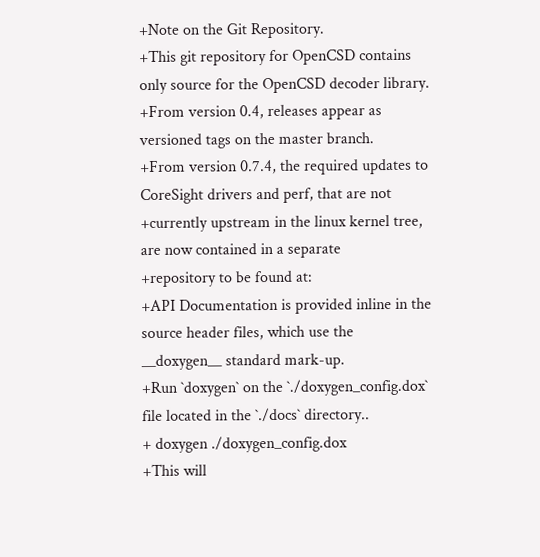+Note on the Git Repository.
+This git repository for OpenCSD contains only source for the OpenCSD decoder library.
+From version 0.4, releases appear as versioned tags on the master branch.
+From version 0.7.4, the required updates to CoreSight drivers and perf, that are not
+currently upstream in the linux kernel tree, are now contained in a separate
+repository to be found at:
+API Documentation is provided inline in the source header files, which use the __doxygen__ standard mark-up.
+Run `doxygen` on the `./doxygen_config.dox` file located in the `./docs` directory..
+ doxygen ./doxygen_config.dox
+This will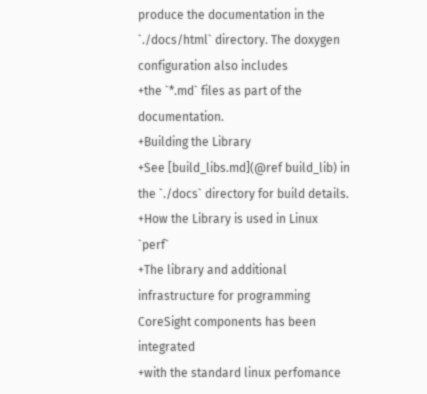produce the documentation in the `./docs/html` directory. The doxygen configuration also includes
+the `*.md` files as part of the documentation.
+Building the Library
+See [build_libs.md](@ref build_lib) in the `./docs` directory for build details.
+How the Library is used in Linux `perf`
+The library and additional infrastructure for programming CoreSight components has been integrated
+with the standard linux perfomance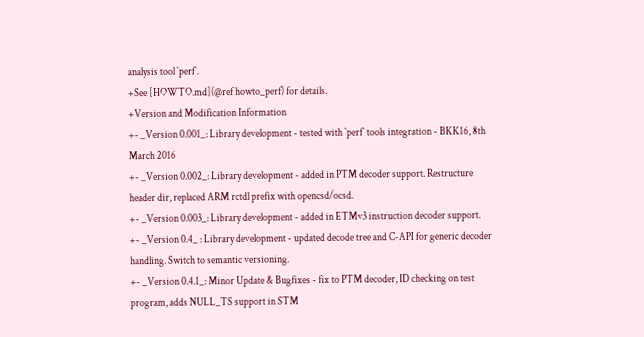analysis tool `perf`.
+See [HOWTO.md](@ref howto_perf) for details.
+Version and Modification Information
+- _Version 0.001_: Library development - tested with `perf` tools integration - BKK16, 8th March 2016
+- _Version 0.002_: Library development - added in PTM decoder support. Restructure header dir, replaced ARM rctdl prefix with opencsd/ocsd.
+- _Version 0.003_: Library development - added in ETMv3 instruction decoder support.
+- _Version 0.4_ : Library development - updated decode tree and C-API for generic decoder handling. Switch to semantic versioning.
+- _Version 0.4.1_: Minor Update & Bugfixes - fix to PTM decoder, ID checking on test program, adds NULL_TS support in STM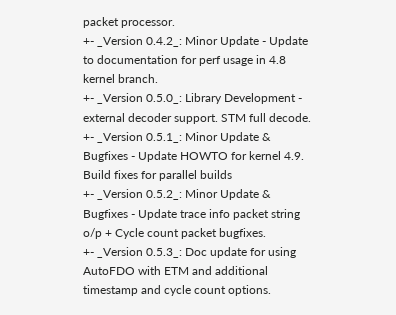packet processor.
+- _Version 0.4.2_: Minor Update - Update to documentation for perf usage in 4.8 kernel branch.
+- _Version 0.5.0_: Library Development - external decoder support. STM full decode.
+- _Version 0.5.1_: Minor Update & Bugfixes - Update HOWTO for kernel 4.9. Build fixes for parallel builds
+- _Version 0.5.2_: Minor Update & Bugfixes - Update trace info packet string o/p + Cycle count packet bugfixes.
+- _Version 0.5.3_: Doc update for using AutoFDO with ETM and additional timestamp and cycle count options.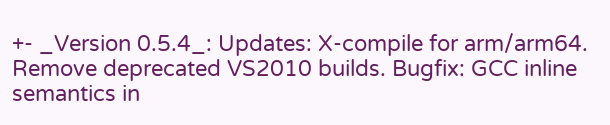+- _Version 0.5.4_: Updates: X-compile for arm/arm64. Remove deprecated VS2010 builds. Bugfix: GCC inline semantics in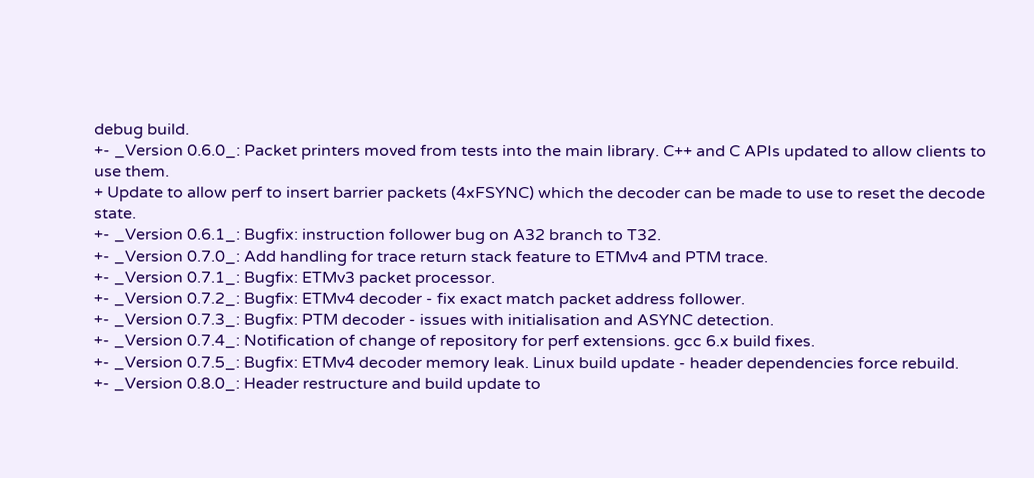debug build.
+- _Version 0.6.0_: Packet printers moved from tests into the main library. C++ and C APIs updated to allow clients to use them.
+ Update to allow perf to insert barrier packets (4xFSYNC) which the decoder can be made to use to reset the decode state.
+- _Version 0.6.1_: Bugfix: instruction follower bug on A32 branch to T32.
+- _Version 0.7.0_: Add handling for trace return stack feature to ETMv4 and PTM trace.
+- _Version 0.7.1_: Bugfix: ETMv3 packet processor.
+- _Version 0.7.2_: Bugfix: ETMv4 decoder - fix exact match packet address follower.
+- _Version 0.7.3_: Bugfix: PTM decoder - issues with initialisation and ASYNC detection.
+- _Version 0.7.4_: Notification of change of repository for perf extensions. gcc 6.x build fixes.
+- _Version 0.7.5_: Bugfix: ETMv4 decoder memory leak. Linux build update - header dependencies force rebuild.
+- _Version 0.8.0_: Header restructure and build update to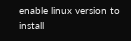enable linux version to install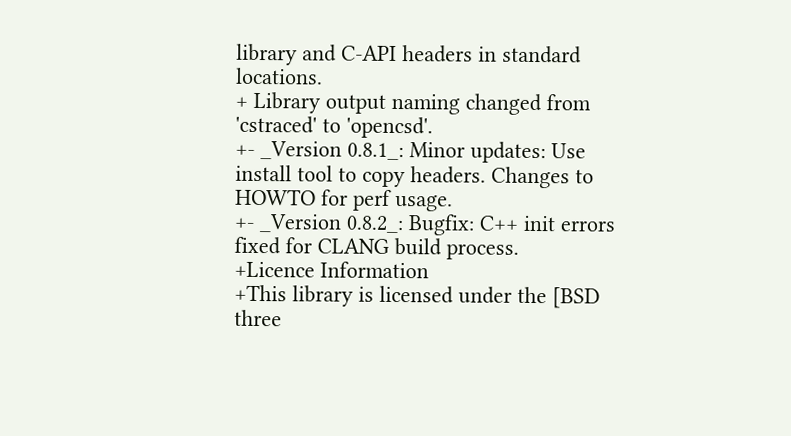library and C-API headers in standard locations.
+ Library output naming changed from 'cstraced' to 'opencsd'.
+- _Version 0.8.1_: Minor updates: Use install tool to copy headers. Changes to HOWTO for perf usage.
+- _Version 0.8.2_: Bugfix: C++ init errors fixed for CLANG build process.
+Licence Information
+This library is licensed under the [BSD three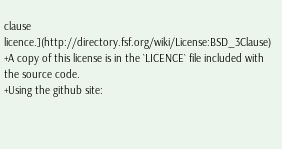clause licence.](http://directory.fsf.org/wiki/License:BSD_3Clause)
+A copy of this license is in the `LICENCE` file included with the source code.
+Using the github site: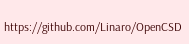https://github.com/Linaro/OpenCSD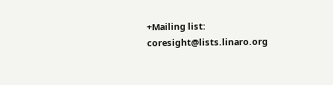+Mailing list: coresight@lists.linaro.org